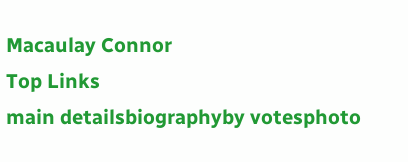Macaulay Connor
Top Links
main detailsbiographyby votesphoto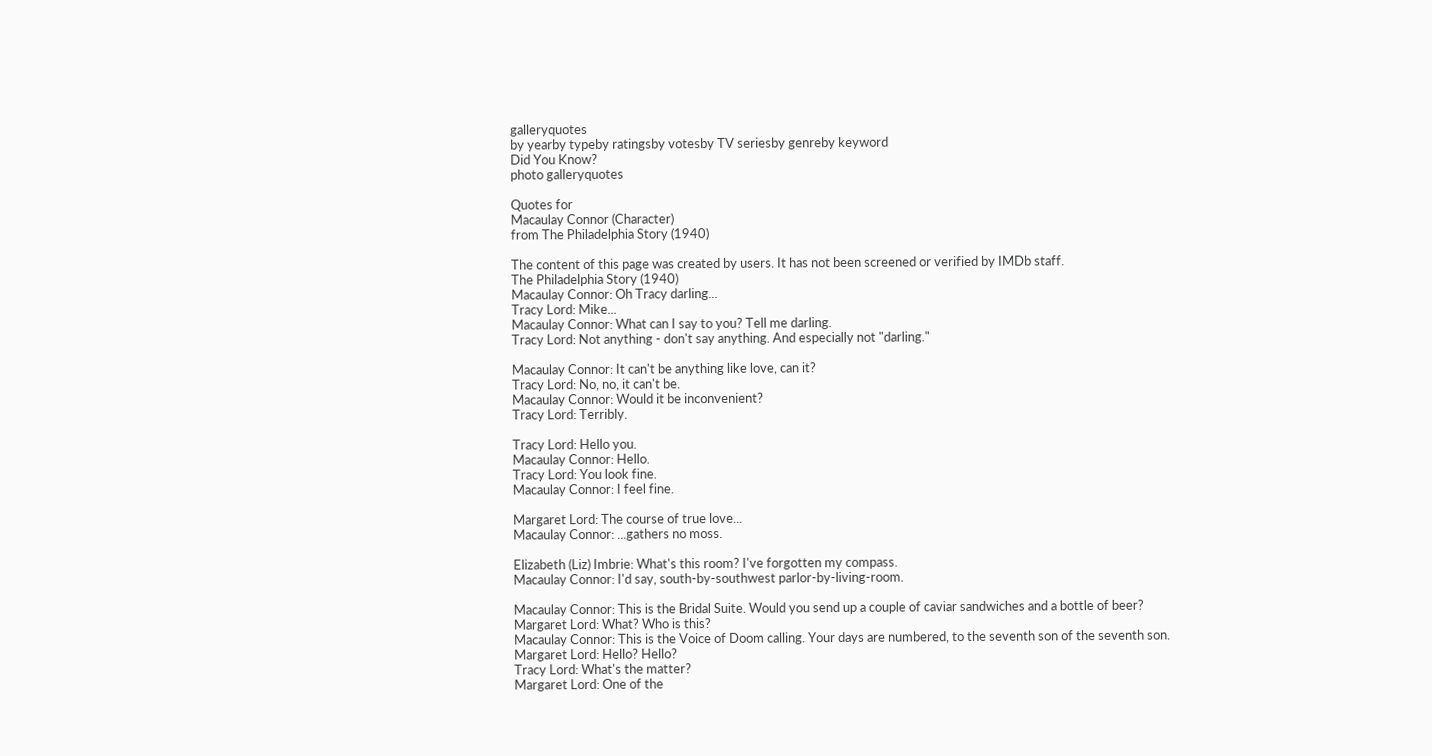galleryquotes
by yearby typeby ratingsby votesby TV seriesby genreby keyword
Did You Know?
photo galleryquotes

Quotes for
Macaulay Connor (Character)
from The Philadelphia Story (1940)

The content of this page was created by users. It has not been screened or verified by IMDb staff.
The Philadelphia Story (1940)
Macaulay Connor: Oh Tracy darling...
Tracy Lord: Mike...
Macaulay Connor: What can I say to you? Tell me darling.
Tracy Lord: Not anything - don't say anything. And especially not "darling."

Macaulay Connor: It can't be anything like love, can it?
Tracy Lord: No, no, it can't be.
Macaulay Connor: Would it be inconvenient?
Tracy Lord: Terribly.

Tracy Lord: Hello you.
Macaulay Connor: Hello.
Tracy Lord: You look fine.
Macaulay Connor: I feel fine.

Margaret Lord: The course of true love...
Macaulay Connor: ...gathers no moss.

Elizabeth (Liz) Imbrie: What's this room? I've forgotten my compass.
Macaulay Connor: I'd say, south-by-southwest parlor-by-living-room.

Macaulay Connor: This is the Bridal Suite. Would you send up a couple of caviar sandwiches and a bottle of beer?
Margaret Lord: What? Who is this?
Macaulay Connor: This is the Voice of Doom calling. Your days are numbered, to the seventh son of the seventh son.
Margaret Lord: Hello? Hello?
Tracy Lord: What's the matter?
Margaret Lord: One of the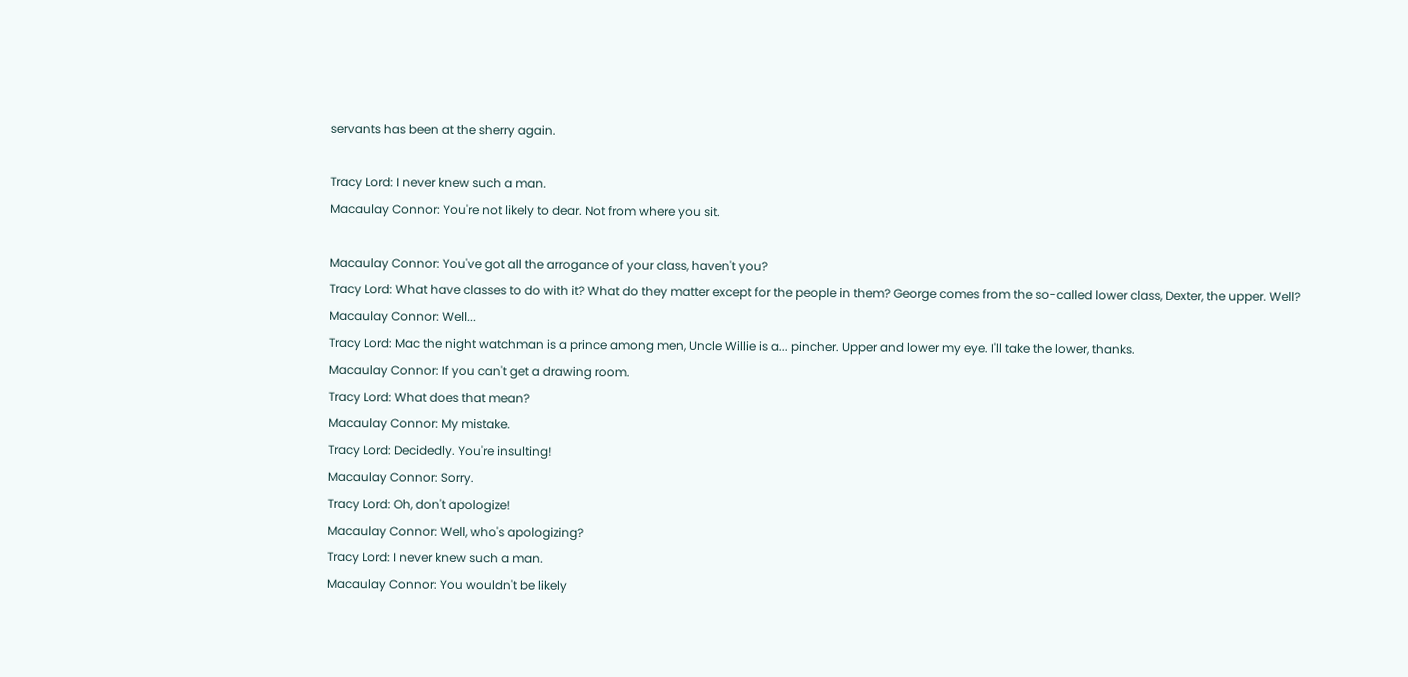servants has been at the sherry again.

Tracy Lord: I never knew such a man.
Macaulay Connor: You're not likely to dear. Not from where you sit.

Macaulay Connor: You've got all the arrogance of your class, haven't you?
Tracy Lord: What have classes to do with it? What do they matter except for the people in them? George comes from the so-called lower class, Dexter, the upper. Well?
Macaulay Connor: Well...
Tracy Lord: Mac the night watchman is a prince among men, Uncle Willie is a... pincher. Upper and lower my eye. I'll take the lower, thanks.
Macaulay Connor: If you can't get a drawing room.
Tracy Lord: What does that mean?
Macaulay Connor: My mistake.
Tracy Lord: Decidedly. You're insulting!
Macaulay Connor: Sorry.
Tracy Lord: Oh, don't apologize!
Macaulay Connor: Well, who's apologizing?
Tracy Lord: I never knew such a man.
Macaulay Connor: You wouldn't be likely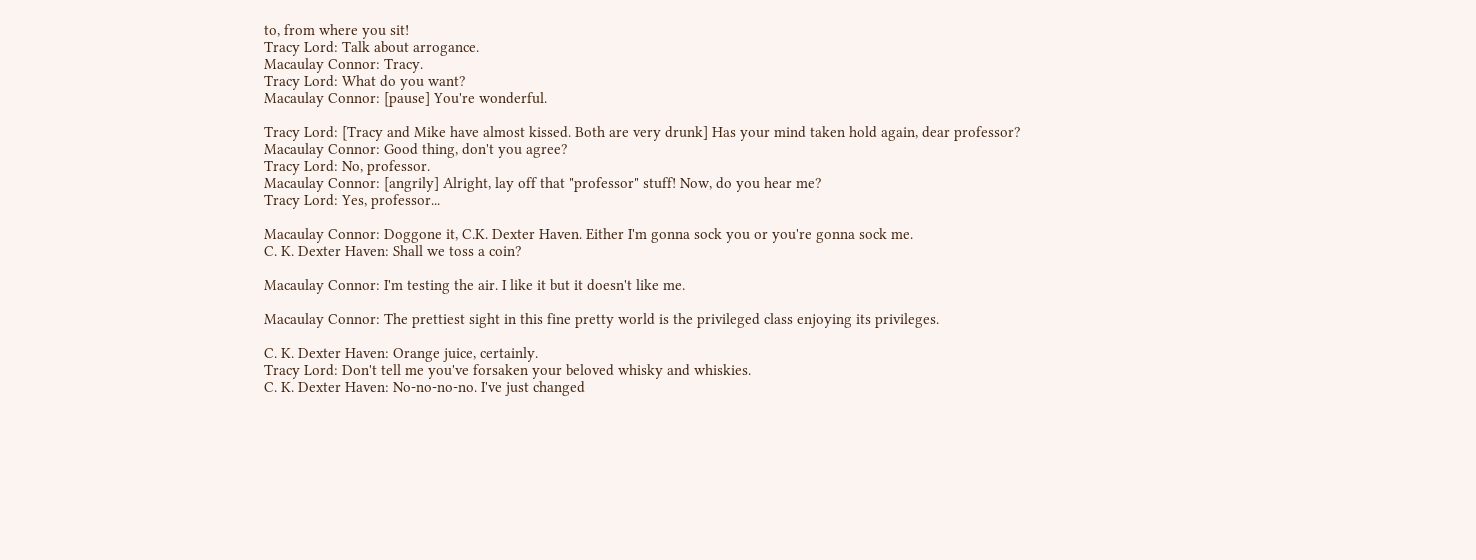to, from where you sit!
Tracy Lord: Talk about arrogance.
Macaulay Connor: Tracy.
Tracy Lord: What do you want?
Macaulay Connor: [pause] You're wonderful.

Tracy Lord: [Tracy and Mike have almost kissed. Both are very drunk] Has your mind taken hold again, dear professor?
Macaulay Connor: Good thing, don't you agree?
Tracy Lord: No, professor.
Macaulay Connor: [angrily] Alright, lay off that "professor" stuff! Now, do you hear me?
Tracy Lord: Yes, professor...

Macaulay Connor: Doggone it, C.K. Dexter Haven. Either I'm gonna sock you or you're gonna sock me.
C. K. Dexter Haven: Shall we toss a coin?

Macaulay Connor: I'm testing the air. I like it but it doesn't like me.

Macaulay Connor: The prettiest sight in this fine pretty world is the privileged class enjoying its privileges.

C. K. Dexter Haven: Orange juice, certainly.
Tracy Lord: Don't tell me you've forsaken your beloved whisky and whiskies.
C. K. Dexter Haven: No-no-no-no. I've just changed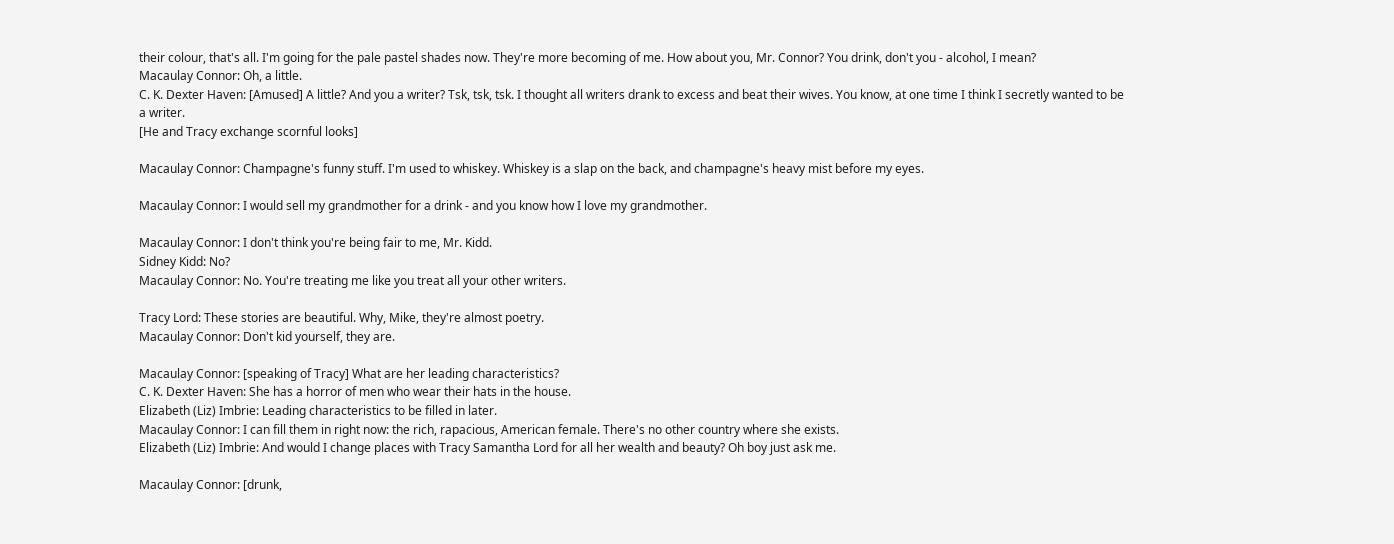their colour, that's all. I'm going for the pale pastel shades now. They're more becoming of me. How about you, Mr. Connor? You drink, don't you - alcohol, I mean?
Macaulay Connor: Oh, a little.
C. K. Dexter Haven: [Amused] A little? And you a writer? Tsk, tsk, tsk. I thought all writers drank to excess and beat their wives. You know, at one time I think I secretly wanted to be a writer.
[He and Tracy exchange scornful looks]

Macaulay Connor: Champagne's funny stuff. I'm used to whiskey. Whiskey is a slap on the back, and champagne's heavy mist before my eyes.

Macaulay Connor: I would sell my grandmother for a drink - and you know how I love my grandmother.

Macaulay Connor: I don't think you're being fair to me, Mr. Kidd.
Sidney Kidd: No?
Macaulay Connor: No. You're treating me like you treat all your other writers.

Tracy Lord: These stories are beautiful. Why, Mike, they're almost poetry.
Macaulay Connor: Don't kid yourself, they are.

Macaulay Connor: [speaking of Tracy] What are her leading characteristics?
C. K. Dexter Haven: She has a horror of men who wear their hats in the house.
Elizabeth (Liz) Imbrie: Leading characteristics to be filled in later.
Macaulay Connor: I can fill them in right now: the rich, rapacious, American female. There's no other country where she exists.
Elizabeth (Liz) Imbrie: And would I change places with Tracy Samantha Lord for all her wealth and beauty? Oh boy just ask me.

Macaulay Connor: [drunk,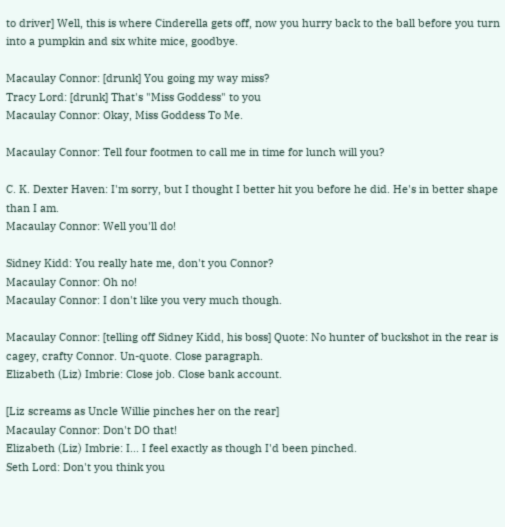to driver] Well, this is where Cinderella gets off, now you hurry back to the ball before you turn into a pumpkin and six white mice, goodbye.

Macaulay Connor: [drunk] You going my way miss?
Tracy Lord: [drunk] That's "Miss Goddess" to you
Macaulay Connor: Okay, Miss Goddess To Me.

Macaulay Connor: Tell four footmen to call me in time for lunch will you?

C. K. Dexter Haven: I'm sorry, but I thought I better hit you before he did. He's in better shape than I am.
Macaulay Connor: Well you'll do!

Sidney Kidd: You really hate me, don't you Connor?
Macaulay Connor: Oh no!
Macaulay Connor: I don't like you very much though.

Macaulay Connor: [telling off Sidney Kidd, his boss] Quote: No hunter of buckshot in the rear is cagey, crafty Connor. Un-quote. Close paragraph.
Elizabeth (Liz) Imbrie: Close job. Close bank account.

[Liz screams as Uncle Willie pinches her on the rear]
Macaulay Connor: Don't DO that!
Elizabeth (Liz) Imbrie: I... I feel exactly as though I'd been pinched.
Seth Lord: Don't you think you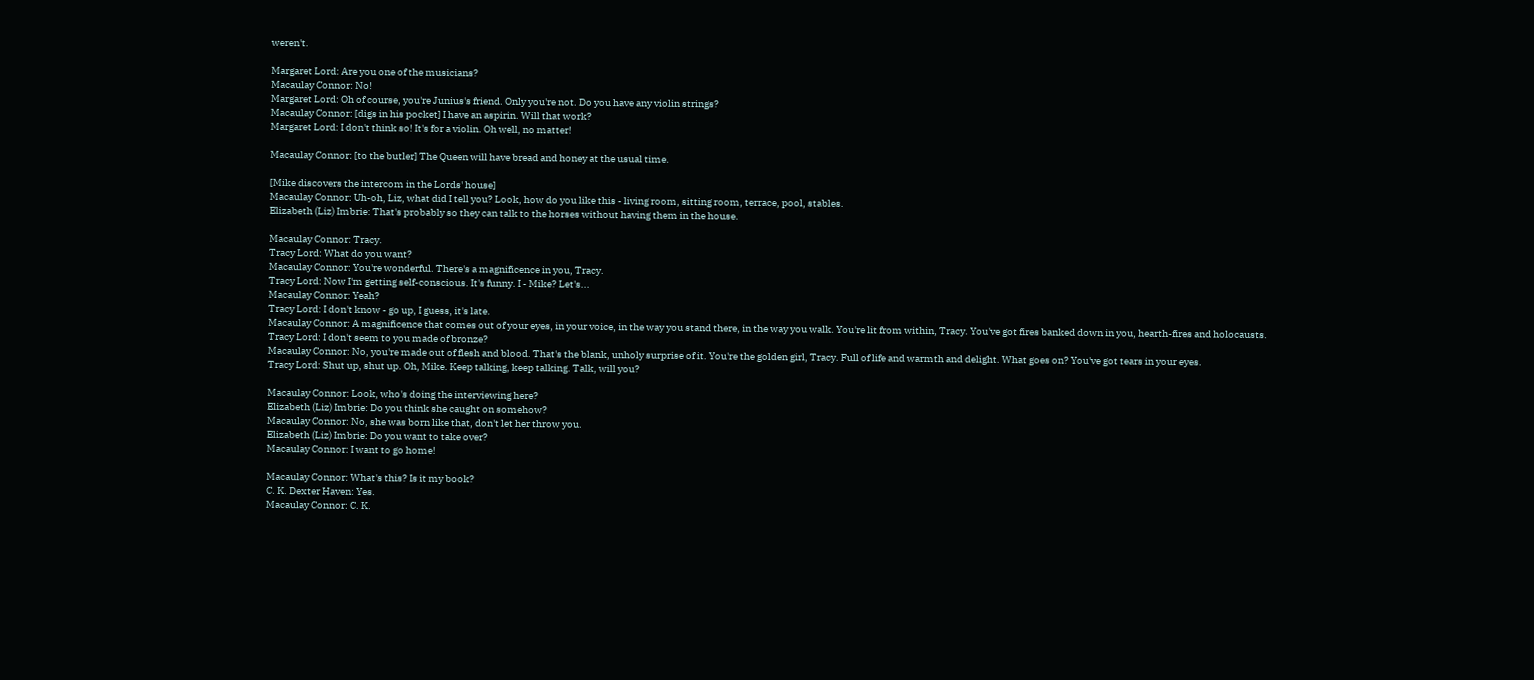weren't.

Margaret Lord: Are you one of the musicians?
Macaulay Connor: No!
Margaret Lord: Oh of course, you're Junius's friend. Only you're not. Do you have any violin strings?
Macaulay Connor: [digs in his pocket] I have an aspirin. Will that work?
Margaret Lord: I don't think so! It's for a violin. Oh well, no matter!

Macaulay Connor: [to the butler] The Queen will have bread and honey at the usual time.

[Mike discovers the intercom in the Lords' house]
Macaulay Connor: Uh-oh, Liz, what did I tell you? Look, how do you like this - living room, sitting room, terrace, pool, stables.
Elizabeth (Liz) Imbrie: That's probably so they can talk to the horses without having them in the house.

Macaulay Connor: Tracy.
Tracy Lord: What do you want?
Macaulay Connor: You're wonderful. There's a magnificence in you, Tracy.
Tracy Lord: Now I'm getting self-conscious. It's funny. I - Mike? Let's...
Macaulay Connor: Yeah?
Tracy Lord: I don't know - go up, I guess, it's late.
Macaulay Connor: A magnificence that comes out of your eyes, in your voice, in the way you stand there, in the way you walk. You're lit from within, Tracy. You've got fires banked down in you, hearth-fires and holocausts.
Tracy Lord: I don't seem to you made of bronze?
Macaulay Connor: No, you're made out of flesh and blood. That's the blank, unholy surprise of it. You're the golden girl, Tracy. Full of life and warmth and delight. What goes on? You've got tears in your eyes.
Tracy Lord: Shut up, shut up. Oh, Mike. Keep talking, keep talking. Talk, will you?

Macaulay Connor: Look, who's doing the interviewing here?
Elizabeth (Liz) Imbrie: Do you think she caught on somehow?
Macaulay Connor: No, she was born like that, don't let her throw you.
Elizabeth (Liz) Imbrie: Do you want to take over?
Macaulay Connor: I want to go home!

Macaulay Connor: What's this? Is it my book?
C. K. Dexter Haven: Yes.
Macaulay Connor: C. K.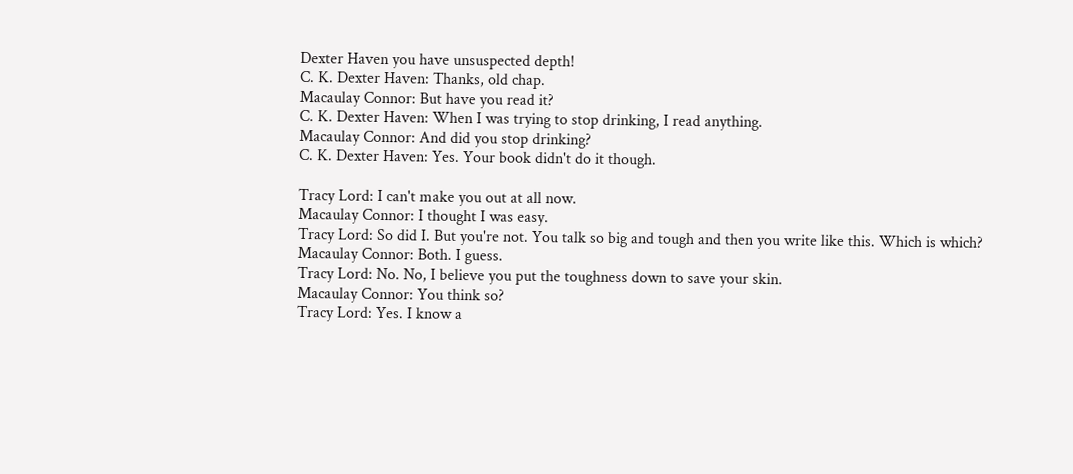Dexter Haven you have unsuspected depth!
C. K. Dexter Haven: Thanks, old chap.
Macaulay Connor: But have you read it?
C. K. Dexter Haven: When I was trying to stop drinking, I read anything.
Macaulay Connor: And did you stop drinking?
C. K. Dexter Haven: Yes. Your book didn't do it though.

Tracy Lord: I can't make you out at all now.
Macaulay Connor: I thought I was easy.
Tracy Lord: So did I. But you're not. You talk so big and tough and then you write like this. Which is which?
Macaulay Connor: Both. I guess.
Tracy Lord: No. No, I believe you put the toughness down to save your skin.
Macaulay Connor: You think so?
Tracy Lord: Yes. I know a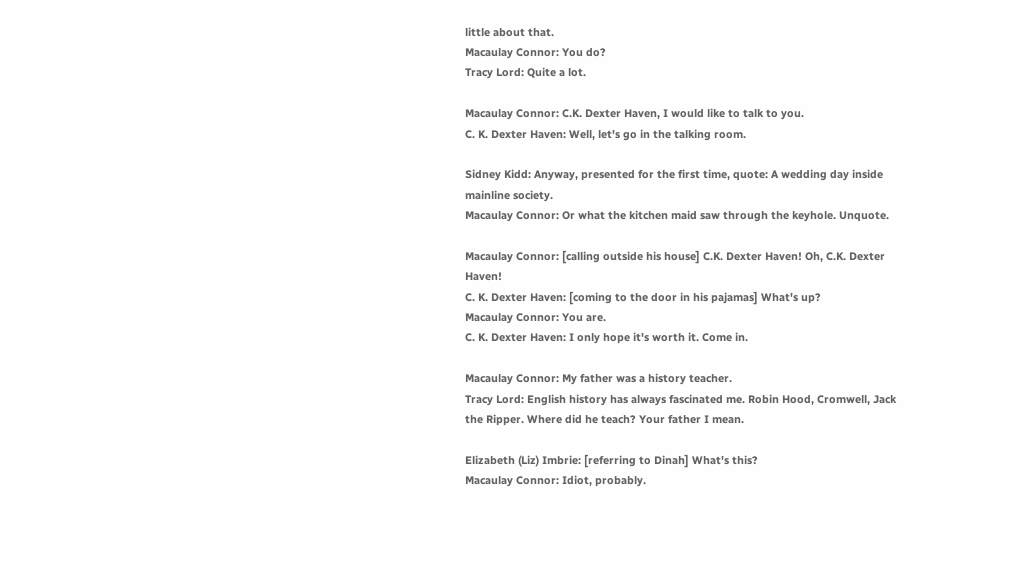little about that.
Macaulay Connor: You do?
Tracy Lord: Quite a lot.

Macaulay Connor: C.K. Dexter Haven, I would like to talk to you.
C. K. Dexter Haven: Well, let's go in the talking room.

Sidney Kidd: Anyway, presented for the first time, quote: A wedding day inside mainline society.
Macaulay Connor: Or what the kitchen maid saw through the keyhole. Unquote.

Macaulay Connor: [calling outside his house] C.K. Dexter Haven! Oh, C.K. Dexter Haven!
C. K. Dexter Haven: [coming to the door in his pajamas] What's up?
Macaulay Connor: You are.
C. K. Dexter Haven: I only hope it's worth it. Come in.

Macaulay Connor: My father was a history teacher.
Tracy Lord: English history has always fascinated me. Robin Hood, Cromwell, Jack the Ripper. Where did he teach? Your father I mean.

Elizabeth (Liz) Imbrie: [referring to Dinah] What's this?
Macaulay Connor: Idiot, probably.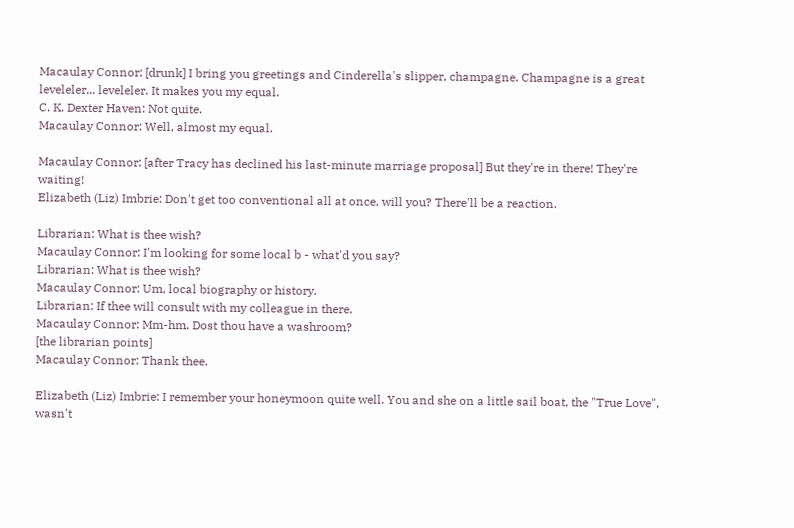Macaulay Connor: [drunk] I bring you greetings and Cinderella's slipper, champagne. Champagne is a great leveleler... leveleler. It makes you my equal.
C. K. Dexter Haven: Not quite.
Macaulay Connor: Well, almost my equal.

Macaulay Connor: [after Tracy has declined his last-minute marriage proposal] But they're in there! They're waiting!
Elizabeth (Liz) Imbrie: Don't get too conventional all at once, will you? There'll be a reaction.

Librarian: What is thee wish?
Macaulay Connor: I'm looking for some local b - what'd you say?
Librarian: What is thee wish?
Macaulay Connor: Um, local biography or history.
Librarian: If thee will consult with my colleague in there.
Macaulay Connor: Mm-hm. Dost thou have a washroom?
[the librarian points]
Macaulay Connor: Thank thee.

Elizabeth (Liz) Imbrie: I remember your honeymoon quite well. You and she on a little sail boat, the "True Love", wasn't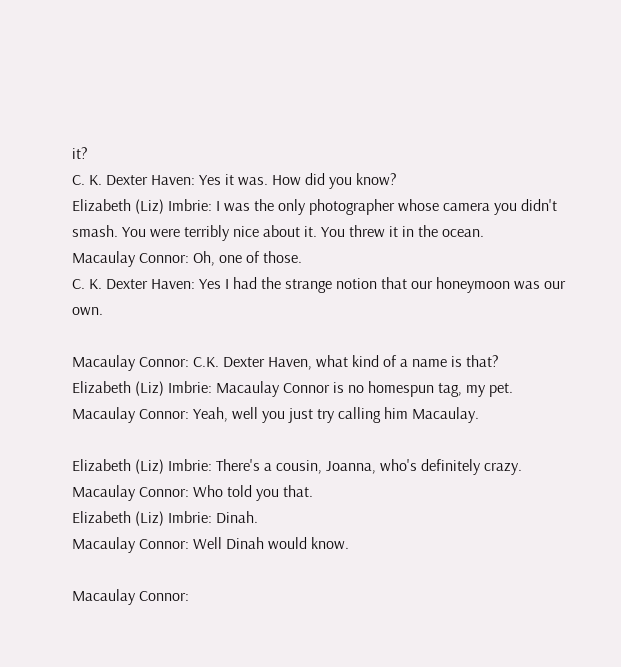it?
C. K. Dexter Haven: Yes it was. How did you know?
Elizabeth (Liz) Imbrie: I was the only photographer whose camera you didn't smash. You were terribly nice about it. You threw it in the ocean.
Macaulay Connor: Oh, one of those.
C. K. Dexter Haven: Yes I had the strange notion that our honeymoon was our own.

Macaulay Connor: C.K. Dexter Haven, what kind of a name is that?
Elizabeth (Liz) Imbrie: Macaulay Connor is no homespun tag, my pet.
Macaulay Connor: Yeah, well you just try calling him Macaulay.

Elizabeth (Liz) Imbrie: There's a cousin, Joanna, who's definitely crazy.
Macaulay Connor: Who told you that.
Elizabeth (Liz) Imbrie: Dinah.
Macaulay Connor: Well Dinah would know.

Macaulay Connor: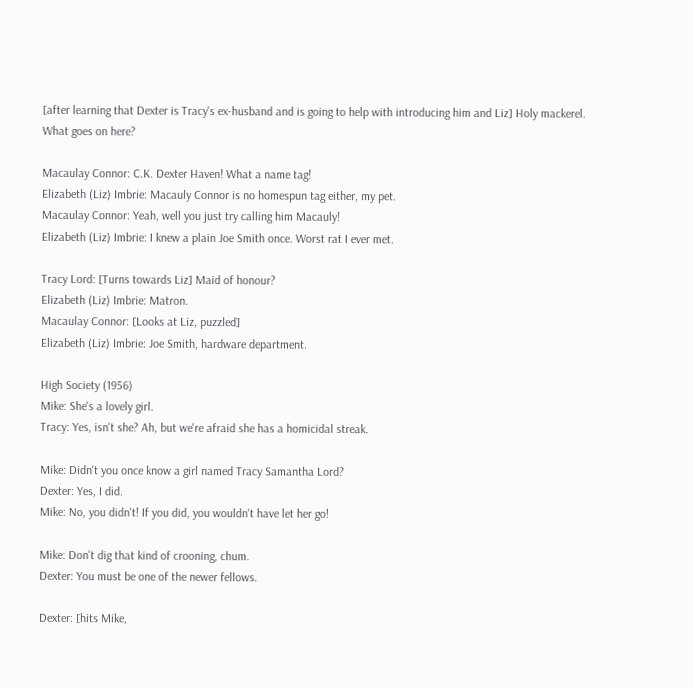[after learning that Dexter is Tracy's ex-husband and is going to help with introducing him and Liz] Holy mackerel. What goes on here?

Macaulay Connor: C.K. Dexter Haven! What a name tag!
Elizabeth (Liz) Imbrie: Macauly Connor is no homespun tag either, my pet.
Macaulay Connor: Yeah, well you just try calling him Macauly!
Elizabeth (Liz) Imbrie: I knew a plain Joe Smith once. Worst rat I ever met.

Tracy Lord: [Turns towards Liz] Maid of honour?
Elizabeth (Liz) Imbrie: Matron.
Macaulay Connor: [Looks at Liz, puzzled]
Elizabeth (Liz) Imbrie: Joe Smith, hardware department.

High Society (1956)
Mike: She's a lovely girl.
Tracy: Yes, isn't she? Ah, but we're afraid she has a homicidal streak.

Mike: Didn't you once know a girl named Tracy Samantha Lord?
Dexter: Yes, I did.
Mike: No, you didn't! If you did, you wouldn't have let her go!

Mike: Don't dig that kind of crooning, chum.
Dexter: You must be one of the newer fellows.

Dexter: [hits Mike,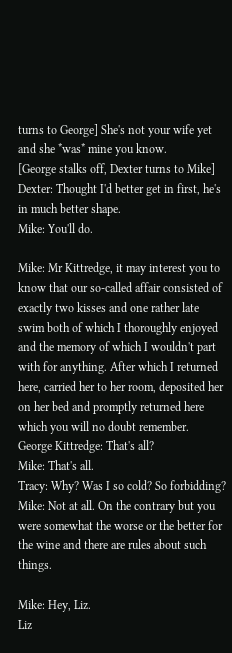turns to George] She's not your wife yet and she *was* mine you know.
[George stalks off, Dexter turns to Mike]
Dexter: Thought I'd better get in first, he's in much better shape.
Mike: You'll do.

Mike: Mr Kittredge, it may interest you to know that our so-called affair consisted of exactly two kisses and one rather late swim both of which I thoroughly enjoyed and the memory of which I wouldn't part with for anything. After which I returned here, carried her to her room, deposited her on her bed and promptly returned here which you will no doubt remember.
George Kittredge: That's all?
Mike: That's all.
Tracy: Why? Was I so cold? So forbidding?
Mike: Not at all. On the contrary but you were somewhat the worse or the better for the wine and there are rules about such things.

Mike: Hey, Liz.
Liz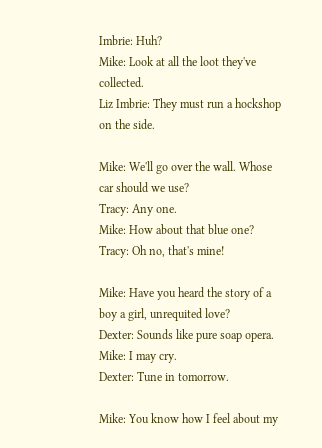Imbrie: Huh?
Mike: Look at all the loot they've collected.
Liz Imbrie: They must run a hockshop on the side.

Mike: We'll go over the wall. Whose car should we use?
Tracy: Any one.
Mike: How about that blue one?
Tracy: Oh no, that's mine!

Mike: Have you heard the story of a boy a girl, unrequited love?
Dexter: Sounds like pure soap opera.
Mike: I may cry.
Dexter: Tune in tomorrow.

Mike: You know how I feel about my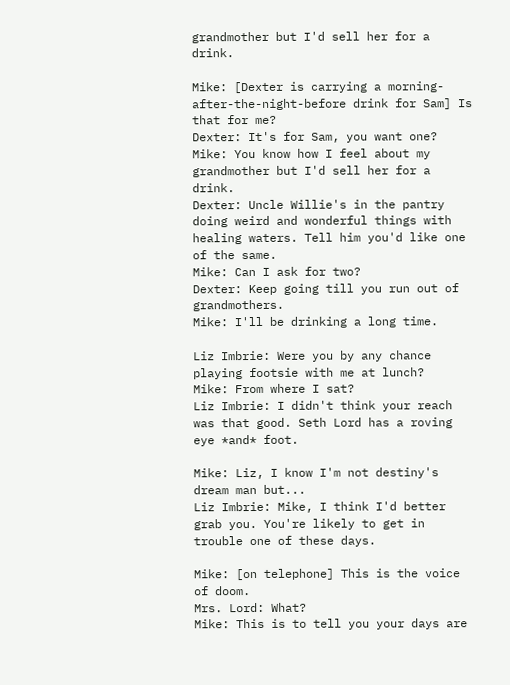grandmother but I'd sell her for a drink.

Mike: [Dexter is carrying a morning-after-the-night-before drink for Sam] Is that for me?
Dexter: It's for Sam, you want one?
Mike: You know how I feel about my grandmother but I'd sell her for a drink.
Dexter: Uncle Willie's in the pantry doing weird and wonderful things with healing waters. Tell him you'd like one of the same.
Mike: Can I ask for two?
Dexter: Keep going till you run out of grandmothers.
Mike: I'll be drinking a long time.

Liz Imbrie: Were you by any chance playing footsie with me at lunch?
Mike: From where I sat?
Liz Imbrie: I didn't think your reach was that good. Seth Lord has a roving eye *and* foot.

Mike: Liz, I know I'm not destiny's dream man but...
Liz Imbrie: Mike, I think I'd better grab you. You're likely to get in trouble one of these days.

Mike: [on telephone] This is the voice of doom.
Mrs. Lord: What?
Mike: This is to tell you your days are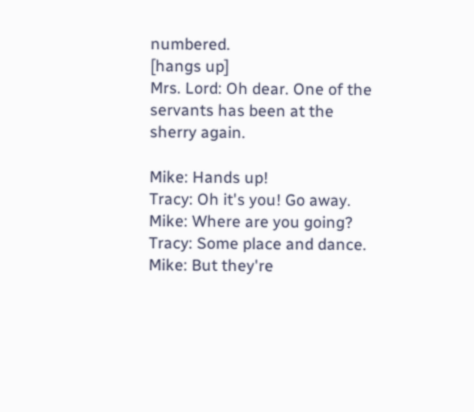numbered.
[hangs up]
Mrs. Lord: Oh dear. One of the servants has been at the sherry again.

Mike: Hands up!
Tracy: Oh it's you! Go away.
Mike: Where are you going?
Tracy: Some place and dance.
Mike: But they're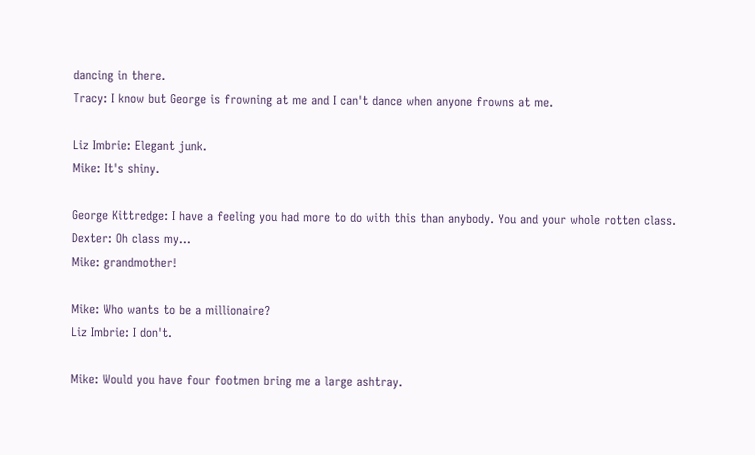dancing in there.
Tracy: I know but George is frowning at me and I can't dance when anyone frowns at me.

Liz Imbrie: Elegant junk.
Mike: It's shiny.

George Kittredge: I have a feeling you had more to do with this than anybody. You and your whole rotten class.
Dexter: Oh class my...
Mike: grandmother!

Mike: Who wants to be a millionaire?
Liz Imbrie: I don't.

Mike: Would you have four footmen bring me a large ashtray.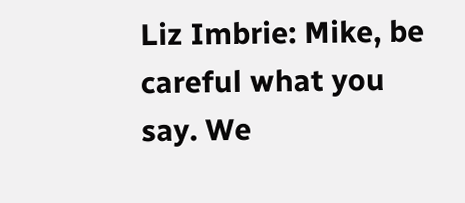Liz Imbrie: Mike, be careful what you say. We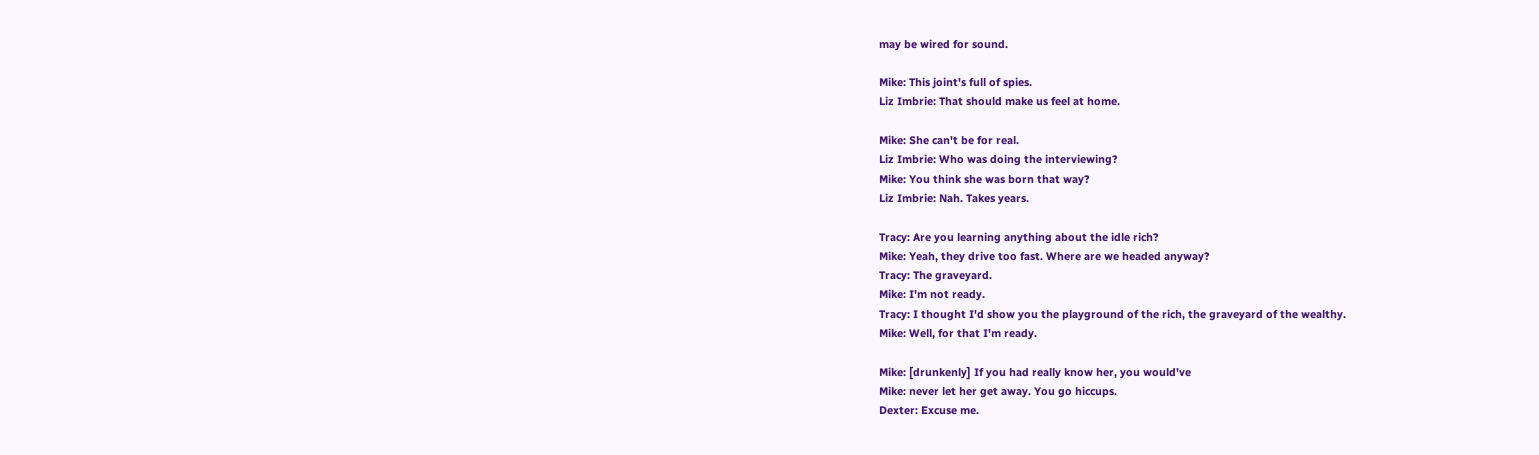may be wired for sound.

Mike: This joint's full of spies.
Liz Imbrie: That should make us feel at home.

Mike: She can't be for real.
Liz Imbrie: Who was doing the interviewing?
Mike: You think she was born that way?
Liz Imbrie: Nah. Takes years.

Tracy: Are you learning anything about the idle rich?
Mike: Yeah, they drive too fast. Where are we headed anyway?
Tracy: The graveyard.
Mike: I'm not ready.
Tracy: I thought I'd show you the playground of the rich, the graveyard of the wealthy.
Mike: Well, for that I'm ready.

Mike: [drunkenly] If you had really know her, you would've
Mike: never let her get away. You go hiccups.
Dexter: Excuse me.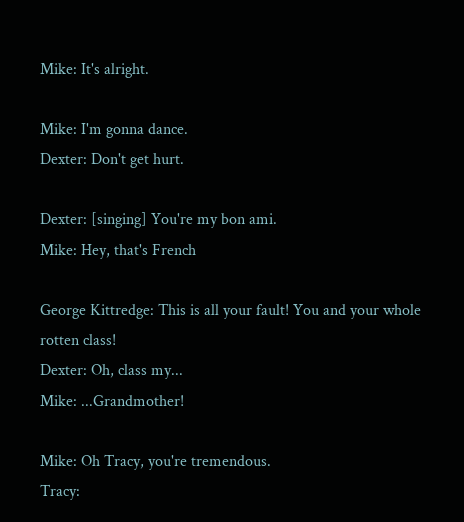Mike: It's alright.

Mike: I'm gonna dance.
Dexter: Don't get hurt.

Dexter: [singing] You're my bon ami.
Mike: Hey, that's French

George Kittredge: This is all your fault! You and your whole rotten class!
Dexter: Oh, class my...
Mike: ...Grandmother!

Mike: Oh Tracy, you're tremendous.
Tracy: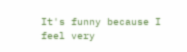It's funny because I feel very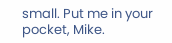small. Put me in your pocket, Mike.